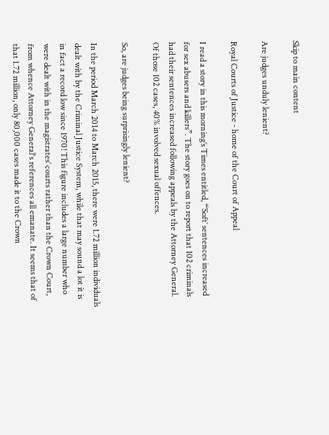Skip to main content

Are judges unduly lenient?

Royal Courts of Justice - home of the Court of Appeal

I read a story in this morning’s Times entitled, “’Soft’ sentences increased for sex abusers and killers”. The story goes on to report that 102 criminals had their sentences increased following appeals by the Attorney General. Of those 102 cases, 40% involved sexual offences.

So, are judges being surprisingly lenient?

In the period March 2014 to March 2015, there were 1.72 million individuals dealt with by the Criminal Justice System, while that may sound a lot it is in fact a record low since 1970! This figure includes a large number who were dealt with in the magistrates’ courts rather than the Crown Court, from whence Attorney General's references all emanate. It seems that of that 1.72 million, only 80,000 cases made it to the Crown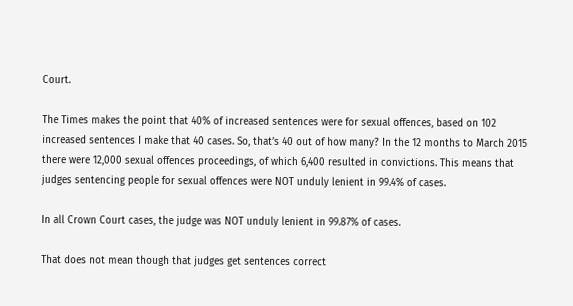Court.

The Times makes the point that 40% of increased sentences were for sexual offences, based on 102 increased sentences I make that 40 cases. So, that’s 40 out of how many? In the 12 months to March 2015 there were 12,000 sexual offences proceedings, of which 6,400 resulted in convictions. This means that judges sentencing people for sexual offences were NOT unduly lenient in 99.4% of cases.

In all Crown Court cases, the judge was NOT unduly lenient in 99.87% of cases.

That does not mean though that judges get sentences correct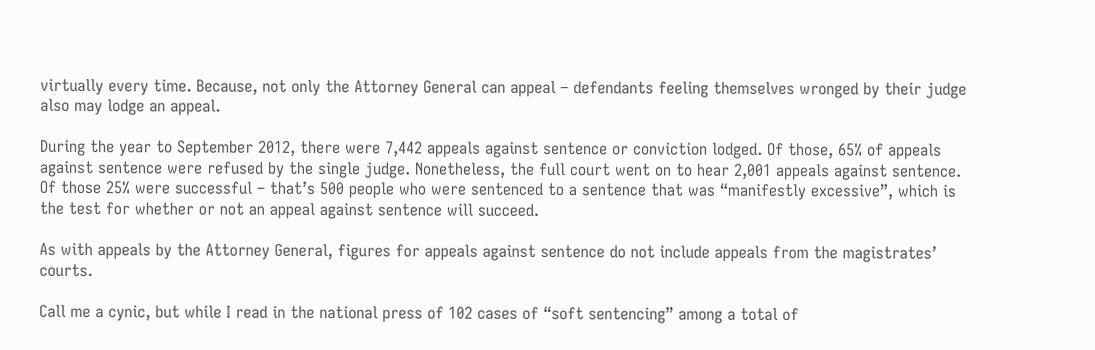virtually every time. Because, not only the Attorney General can appeal – defendants feeling themselves wronged by their judge also may lodge an appeal.

During the year to September 2012, there were 7,442 appeals against sentence or conviction lodged. Of those, 65% of appeals against sentence were refused by the single judge. Nonetheless, the full court went on to hear 2,001 appeals against sentence. Of those 25% were successful – that’s 500 people who were sentenced to a sentence that was “manifestly excessive”, which is the test for whether or not an appeal against sentence will succeed.

As with appeals by the Attorney General, figures for appeals against sentence do not include appeals from the magistrates’ courts.

Call me a cynic, but while I read in the national press of 102 cases of “soft sentencing” among a total of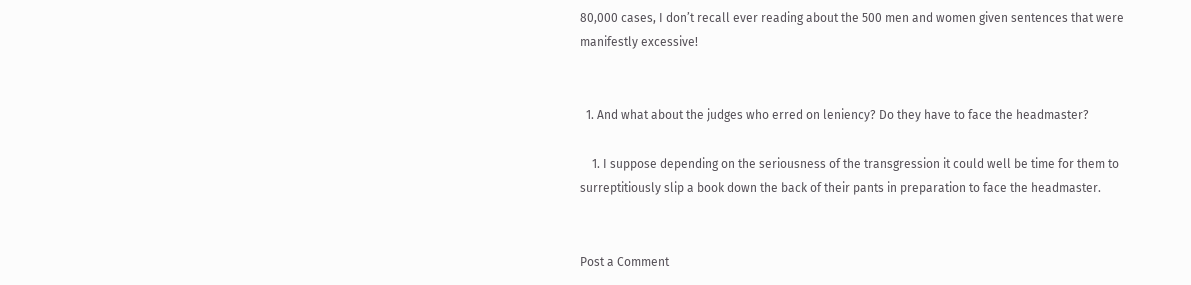80,000 cases, I don’t recall ever reading about the 500 men and women given sentences that were manifestly excessive!


  1. And what about the judges who erred on leniency? Do they have to face the headmaster?

    1. I suppose depending on the seriousness of the transgression it could well be time for them to surreptitiously slip a book down the back of their pants in preparation to face the headmaster.


Post a Comment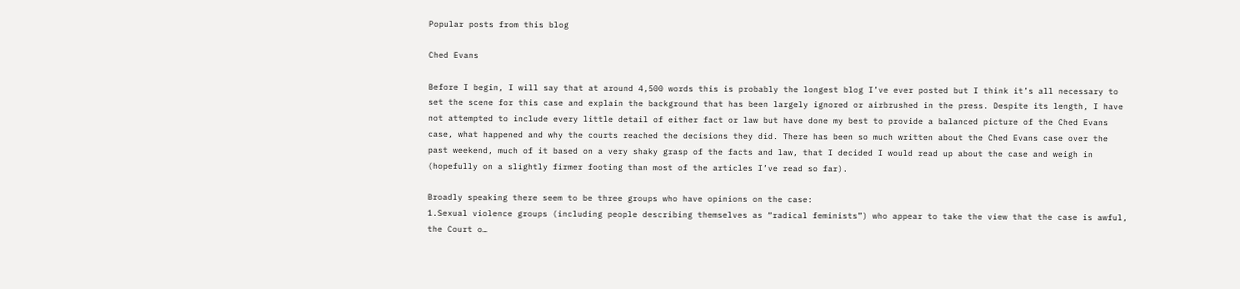Popular posts from this blog

Ched Evans

Before I begin, I will say that at around 4,500 words this is probably the longest blog I’ve ever posted but I think it’s all necessary to set the scene for this case and explain the background that has been largely ignored or airbrushed in the press. Despite its length, I have not attempted to include every little detail of either fact or law but have done my best to provide a balanced picture of the Ched Evans case, what happened and why the courts reached the decisions they did. There has been so much written about the Ched Evans case over the past weekend, much of it based on a very shaky grasp of the facts and law, that I decided I would read up about the case and weigh in (hopefully on a slightly firmer footing than most of the articles I’ve read so far).

Broadly speaking there seem to be three groups who have opinions on the case:
1.Sexual violence groups (including people describing themselves as “radical feminists”) who appear to take the view that the case is awful, the Court o…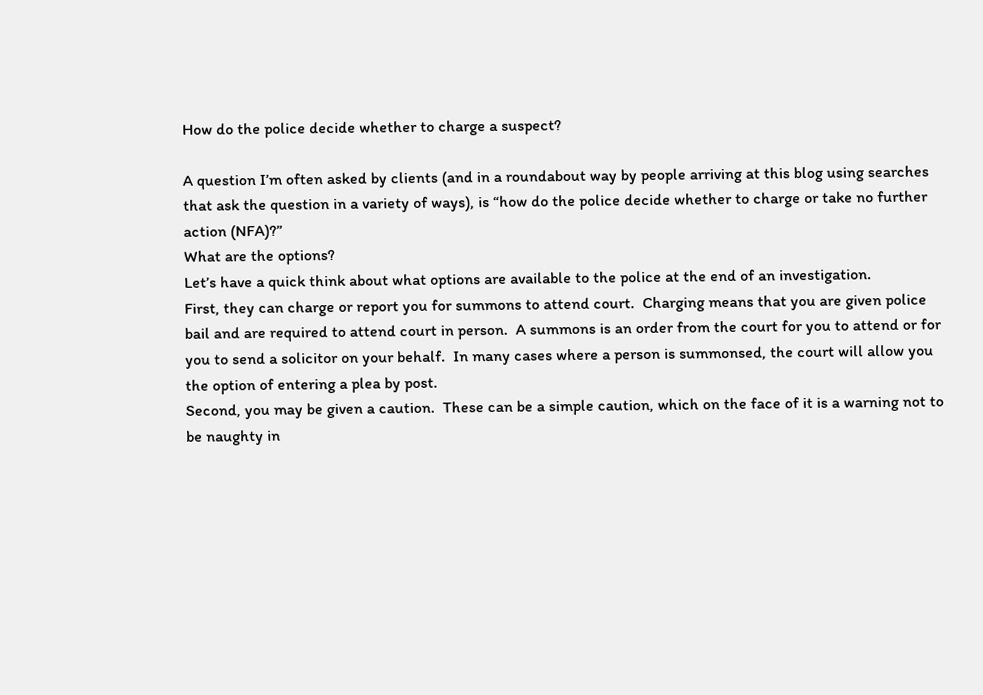How do the police decide whether to charge a suspect?

A question I’m often asked by clients (and in a roundabout way by people arriving at this blog using searches that ask the question in a variety of ways), is “how do the police decide whether to charge or take no further action (NFA)?”
What are the options?
Let’s have a quick think about what options are available to the police at the end of an investigation.
First, they can charge or report you for summons to attend court.  Charging means that you are given police bail and are required to attend court in person.  A summons is an order from the court for you to attend or for you to send a solicitor on your behalf.  In many cases where a person is summonsed, the court will allow you the option of entering a plea by post.
Second, you may be given a caution.  These can be a simple caution, which on the face of it is a warning not to be naughty in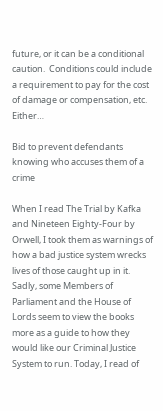future, or it can be a conditional caution.  Conditions could include a requirement to pay for the cost of damage or compensation, etc.  Either…

Bid to prevent defendants knowing who accuses them of a crime

When I read The Trial by Kafka and Nineteen Eighty-Four by Orwell, I took them as warnings of how a bad justice system wrecks lives of those caught up in it. Sadly, some Members of Parliament and the House of Lords seem to view the books more as a guide to how they would like our Criminal Justice System to run. Today, I read of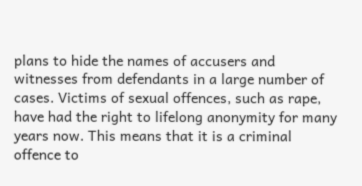plans to hide the names of accusers and witnesses from defendants in a large number of cases. Victims of sexual offences, such as rape, have had the right to lifelong anonymity for many years now. This means that it is a criminal offence to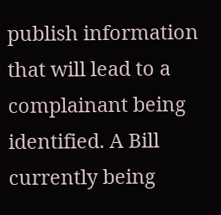publish information that will lead to a complainant being identified. A Bill currently being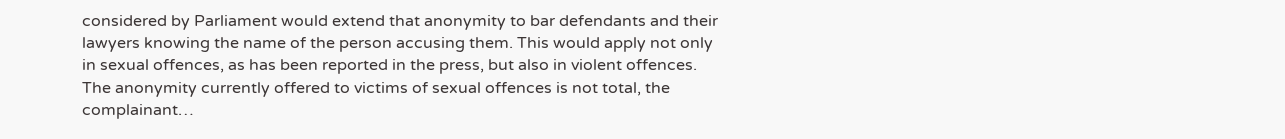considered by Parliament would extend that anonymity to bar defendants and their lawyers knowing the name of the person accusing them. This would apply not only in sexual offences, as has been reported in the press, but also in violent offences.
The anonymity currently offered to victims of sexual offences is not total, the complainant…